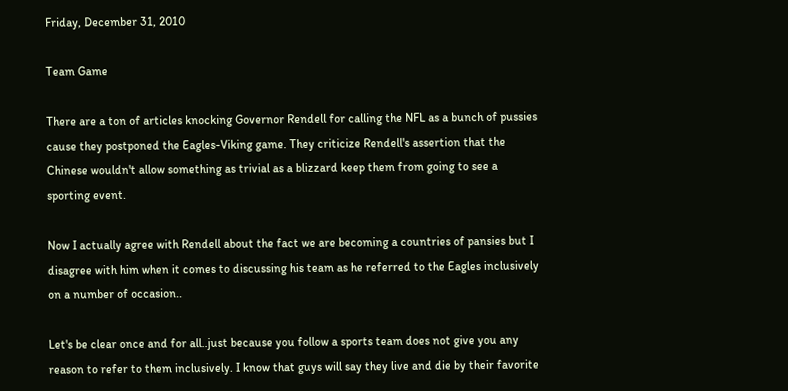Friday, December 31, 2010

Team Game

There are a ton of articles knocking Governor Rendell for calling the NFL as a bunch of pussies cause they postponed the Eagles-Viking game. They criticize Rendell's assertion that the Chinese wouldn't allow something as trivial as a blizzard keep them from going to see a sporting event.

Now I actually agree with Rendell about the fact we are becoming a countries of pansies but I disagree with him when it comes to discussing his team as he referred to the Eagles inclusively on a number of occasion..

Let's be clear once and for all..just because you follow a sports team does not give you any reason to refer to them inclusively. I know that guys will say they live and die by their favorite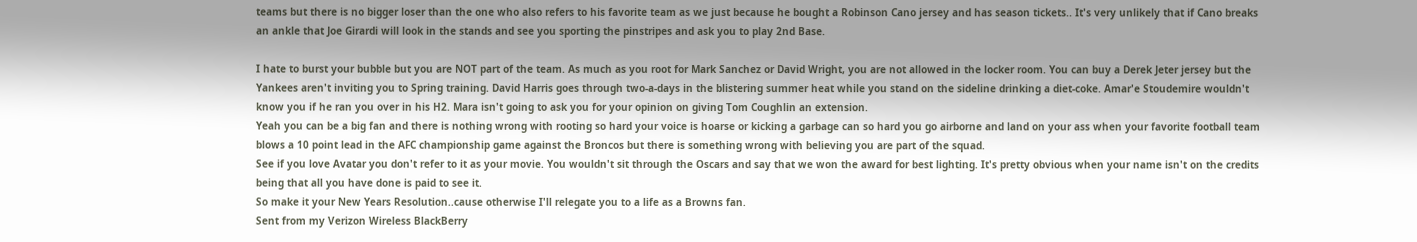teams but there is no bigger loser than the one who also refers to his favorite team as we just because he bought a Robinson Cano jersey and has season tickets.. It's very unlikely that if Cano breaks an ankle that Joe Girardi will look in the stands and see you sporting the pinstripes and ask you to play 2nd Base.

I hate to burst your bubble but you are NOT part of the team. As much as you root for Mark Sanchez or David Wright, you are not allowed in the locker room. You can buy a Derek Jeter jersey but the Yankees aren't inviting you to Spring training. David Harris goes through two-a-days in the blistering summer heat while you stand on the sideline drinking a diet-coke. Amar'e Stoudemire wouldn't know you if he ran you over in his H2. Mara isn't going to ask you for your opinion on giving Tom Coughlin an extension.
Yeah you can be a big fan and there is nothing wrong with rooting so hard your voice is hoarse or kicking a garbage can so hard you go airborne and land on your ass when your favorite football team blows a 10 point lead in the AFC championship game against the Broncos but there is something wrong with believing you are part of the squad.
See if you love Avatar you don't refer to it as your movie. You wouldn't sit through the Oscars and say that we won the award for best lighting. It's pretty obvious when your name isn't on the credits being that all you have done is paid to see it.
So make it your New Years Resolution..cause otherwise I'll relegate you to a life as a Browns fan.
Sent from my Verizon Wireless BlackBerry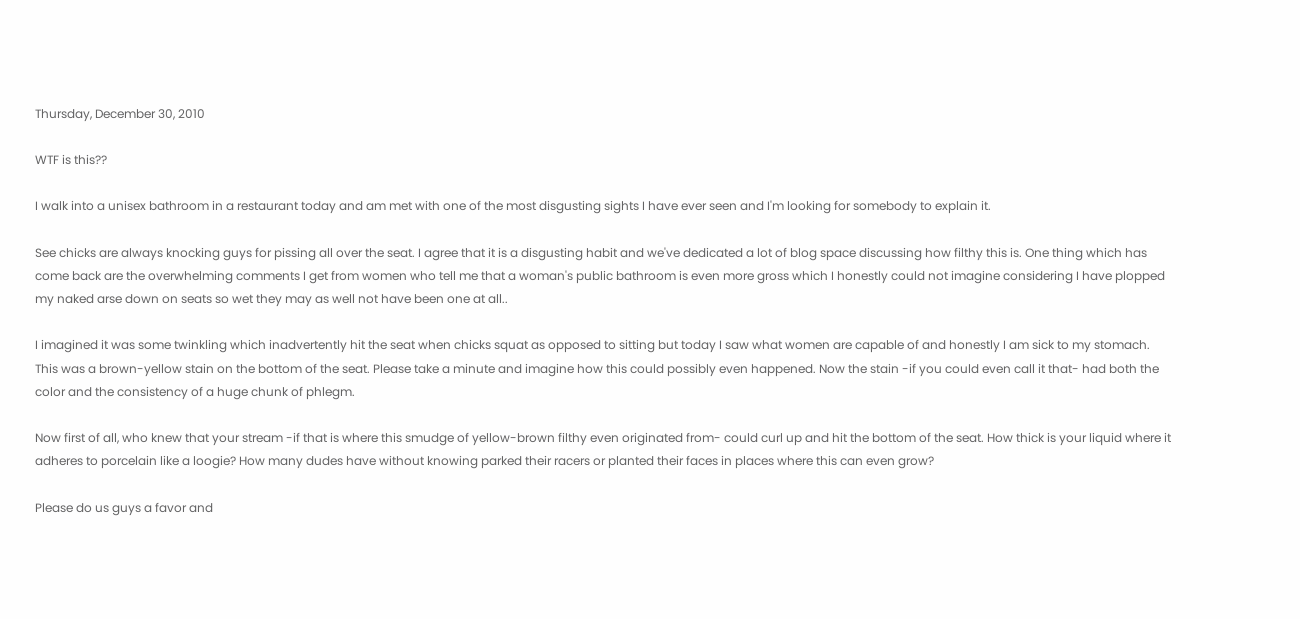Thursday, December 30, 2010

WTF is this??

I walk into a unisex bathroom in a restaurant today and am met with one of the most disgusting sights I have ever seen and I'm looking for somebody to explain it.

See chicks are always knocking guys for pissing all over the seat. I agree that it is a disgusting habit and we've dedicated a lot of blog space discussing how filthy this is. One thing which has come back are the overwhelming comments I get from women who tell me that a woman's public bathroom is even more gross which I honestly could not imagine considering I have plopped my naked arse down on seats so wet they may as well not have been one at all..

I imagined it was some twinkling which inadvertently hit the seat when chicks squat as opposed to sitting but today I saw what women are capable of and honestly I am sick to my stomach. This was a brown-yellow stain on the bottom of the seat. Please take a minute and imagine how this could possibly even happened. Now the stain -if you could even call it that- had both the color and the consistency of a huge chunk of phlegm.

Now first of all, who knew that your stream -if that is where this smudge of yellow-brown filthy even originated from- could curl up and hit the bottom of the seat. How thick is your liquid where it adheres to porcelain like a loogie? How many dudes have without knowing parked their racers or planted their faces in places where this can even grow?

Please do us guys a favor and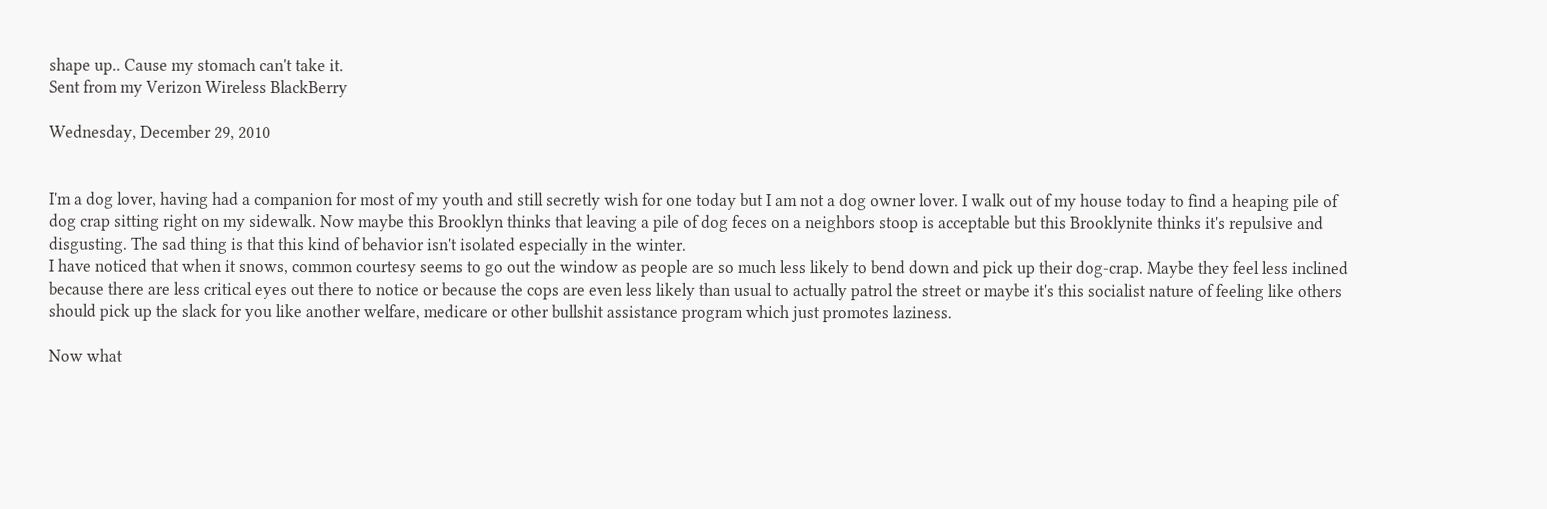shape up.. Cause my stomach can't take it.
Sent from my Verizon Wireless BlackBerry

Wednesday, December 29, 2010


I'm a dog lover, having had a companion for most of my youth and still secretly wish for one today but I am not a dog owner lover. I walk out of my house today to find a heaping pile of dog crap sitting right on my sidewalk. Now maybe this Brooklyn thinks that leaving a pile of dog feces on a neighbors stoop is acceptable but this Brooklynite thinks it's repulsive and disgusting. The sad thing is that this kind of behavior isn't isolated especially in the winter.
I have noticed that when it snows, common courtesy seems to go out the window as people are so much less likely to bend down and pick up their dog-crap. Maybe they feel less inclined because there are less critical eyes out there to notice or because the cops are even less likely than usual to actually patrol the street or maybe it's this socialist nature of feeling like others should pick up the slack for you like another welfare, medicare or other bullshit assistance program which just promotes laziness.

Now what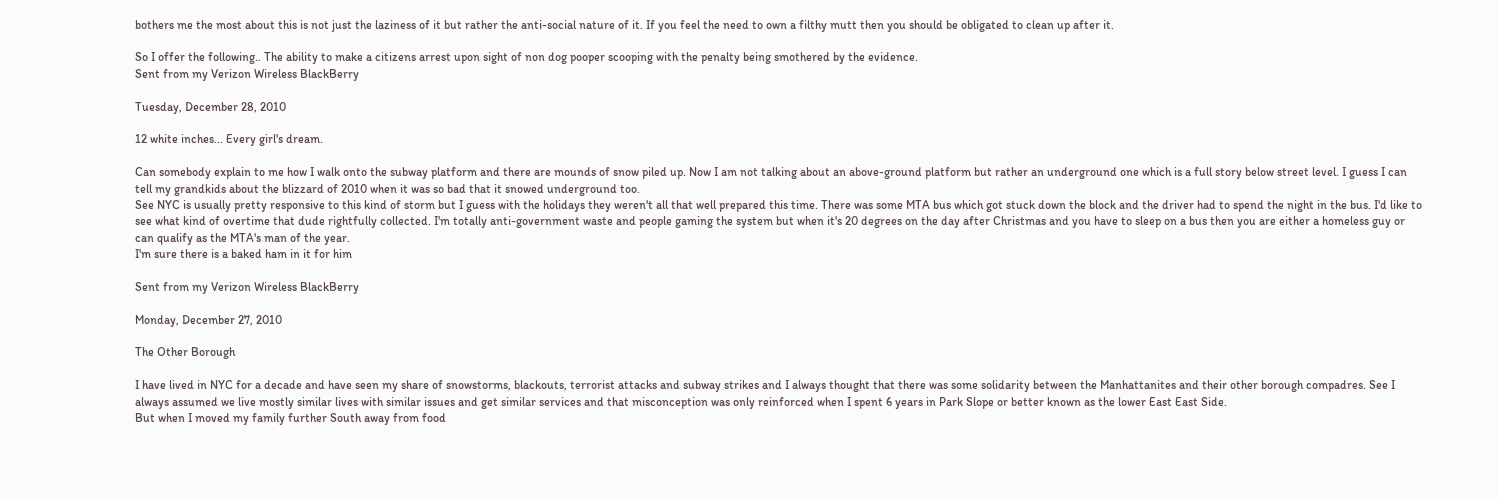bothers me the most about this is not just the laziness of it but rather the anti-social nature of it. If you feel the need to own a filthy mutt then you should be obligated to clean up after it.

So I offer the following.. The ability to make a citizens arrest upon sight of non dog pooper scooping with the penalty being smothered by the evidence.
Sent from my Verizon Wireless BlackBerry

Tuesday, December 28, 2010

12 white inches... Every girl's dream.

Can somebody explain to me how I walk onto the subway platform and there are mounds of snow piled up. Now I am not talking about an above-ground platform but rather an underground one which is a full story below street level. I guess I can tell my grandkids about the blizzard of 2010 when it was so bad that it snowed underground too.
See NYC is usually pretty responsive to this kind of storm but I guess with the holidays they weren't all that well prepared this time. There was some MTA bus which got stuck down the block and the driver had to spend the night in the bus. I'd like to see what kind of overtime that dude rightfully collected. I'm totally anti-government waste and people gaming the system but when it's 20 degrees on the day after Christmas and you have to sleep on a bus then you are either a homeless guy or can qualify as the MTA's man of the year.
I'm sure there is a baked ham in it for him

Sent from my Verizon Wireless BlackBerry

Monday, December 27, 2010

The Other Borough

I have lived in NYC for a decade and have seen my share of snowstorms, blackouts, terrorist attacks and subway strikes and I always thought that there was some solidarity between the Manhattanites and their other borough compadres. See I always assumed we live mostly similar lives with similar issues and get similar services and that misconception was only reinforced when I spent 6 years in Park Slope or better known as the lower East East Side.
But when I moved my family further South away from food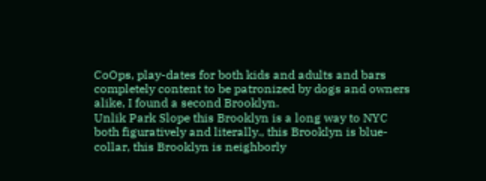CoOps, play-dates for both kids and adults and bars completely content to be patronized by dogs and owners alike, I found a second Brooklyn.
Unlik Park Slope this Brooklyn is a long way to NYC both figuratively and literally., this Brooklyn is blue-collar, this Brooklyn is neighborly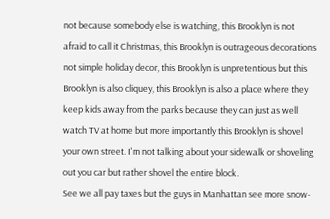not because somebody else is watching, this Brooklyn is not afraid to call it Christmas, this Brooklyn is outrageous decorations not simple holiday decor, this Brooklyn is unpretentious but this Brooklyn is also cliquey, this Brooklyn is also a place where they keep kids away from the parks because they can just as well watch TV at home but more importantly this Brooklyn is shovel your own street. I'm not talking about your sidewalk or shoveling out you car but rather shovel the entire block.
See we all pay taxes but the guys in Manhattan see more snow-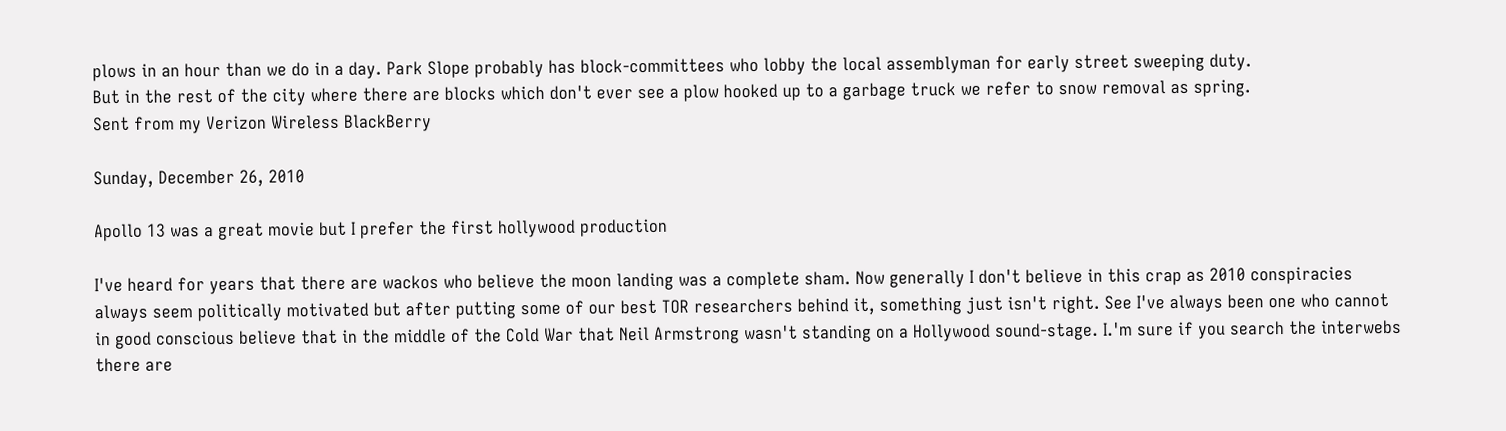plows in an hour than we do in a day. Park Slope probably has block-committees who lobby the local assemblyman for early street sweeping duty.
But in the rest of the city where there are blocks which don't ever see a plow hooked up to a garbage truck we refer to snow removal as spring.
Sent from my Verizon Wireless BlackBerry

Sunday, December 26, 2010

Apollo 13 was a great movie but I prefer the first hollywood production

I've heard for years that there are wackos who believe the moon landing was a complete sham. Now generally I don't believe in this crap as 2010 conspiracies always seem politically motivated but after putting some of our best TOR researchers behind it, something just isn't right. See I've always been one who cannot in good conscious believe that in the middle of the Cold War that Neil Armstrong wasn't standing on a Hollywood sound-stage. I.'m sure if you search the interwebs there are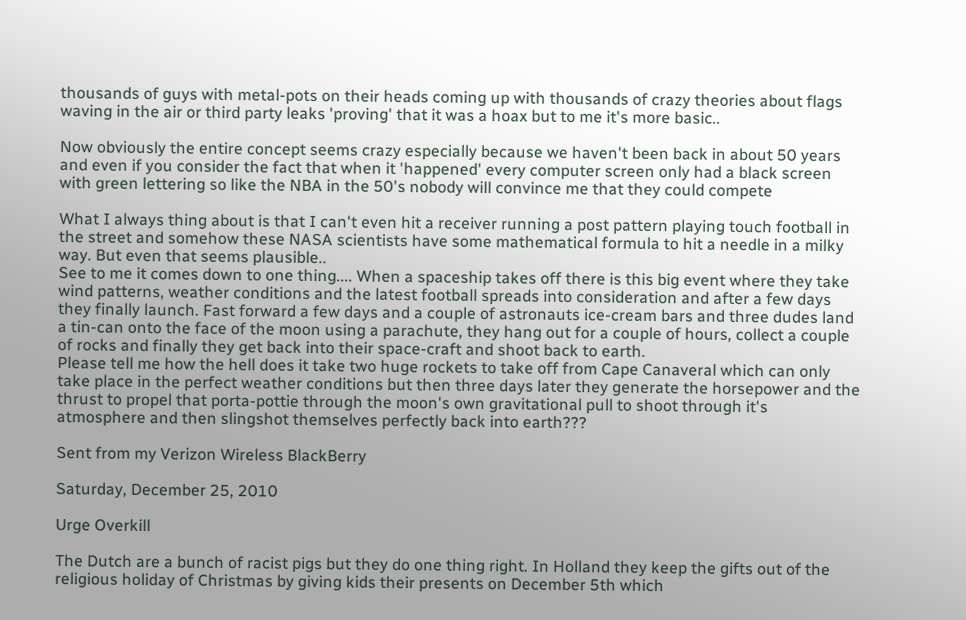thousands of guys with metal-pots on their heads coming up with thousands of crazy theories about flags waving in the air or third party leaks 'proving' that it was a hoax but to me it's more basic..

Now obviously the entire concept seems crazy especially because we haven't been back in about 50 years and even if you consider the fact that when it 'happened' every computer screen only had a black screen with green lettering so like the NBA in the 50's nobody will convince me that they could compete

What I always thing about is that I can't even hit a receiver running a post pattern playing touch football in the street and somehow these NASA scientists have some mathematical formula to hit a needle in a milky way. But even that seems plausible..
See to me it comes down to one thing.... When a spaceship takes off there is this big event where they take wind patterns, weather conditions and the latest football spreads into consideration and after a few days they finally launch. Fast forward a few days and a couple of astronauts ice-cream bars and three dudes land a tin-can onto the face of the moon using a parachute, they hang out for a couple of hours, collect a couple of rocks and finally they get back into their space-craft and shoot back to earth.
Please tell me how the hell does it take two huge rockets to take off from Cape Canaveral which can only take place in the perfect weather conditions but then three days later they generate the horsepower and the thrust to propel that porta-pottie through the moon's own gravitational pull to shoot through it's atmosphere and then slingshot themselves perfectly back into earth???

Sent from my Verizon Wireless BlackBerry

Saturday, December 25, 2010

Urge Overkill

The Dutch are a bunch of racist pigs but they do one thing right. In Holland they keep the gifts out of the religious holiday of Christmas by giving kids their presents on December 5th which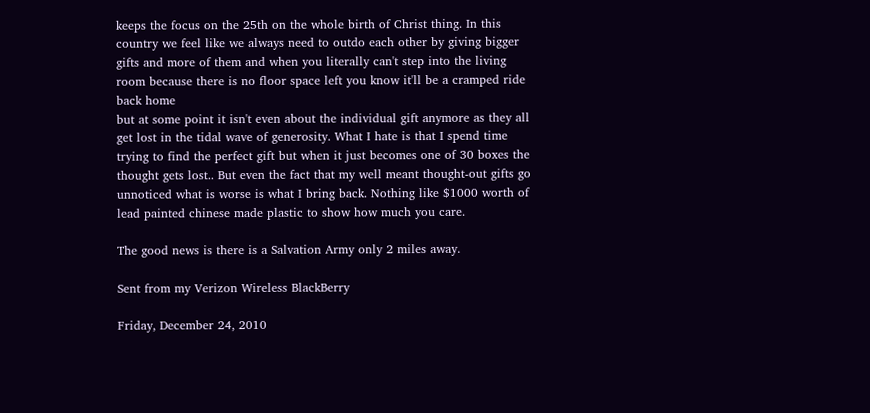keeps the focus on the 25th on the whole birth of Christ thing. In this country we feel like we always need to outdo each other by giving bigger gifts and more of them and when you literally can't step into the living room because there is no floor space left you know it'll be a cramped ride back home
but at some point it isn't even about the individual gift anymore as they all get lost in the tidal wave of generosity. What I hate is that I spend time trying to find the perfect gift but when it just becomes one of 30 boxes the thought gets lost.. But even the fact that my well meant thought-out gifts go unnoticed what is worse is what I bring back. Nothing like $1000 worth of lead painted chinese made plastic to show how much you care.

The good news is there is a Salvation Army only 2 miles away.

Sent from my Verizon Wireless BlackBerry

Friday, December 24, 2010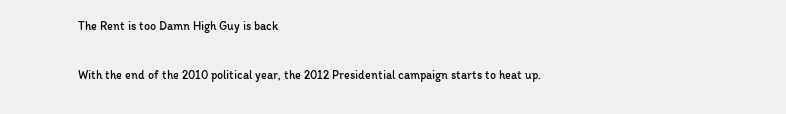The Rent is too Damn High Guy is back

With the end of the 2010 political year, the 2012 Presidential campaign starts to heat up.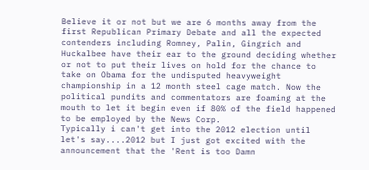Believe it or not but we are 6 months away from the first Republican Primary Debate and all the expected contenders including Romney, Palin, Gingrich and Huckalbee have their ear to the ground deciding whether or not to put their lives on hold for the chance to take on Obama for the undisputed heavyweight championship in a 12 month steel cage match. Now the political pundits and commentators are foaming at the mouth to let it begin even if 80% of the field happened to be employed by the News Corp.
Typically i can't get into the 2012 election until let's say....2012 but I just got excited with the announcement that the 'Rent is too Damn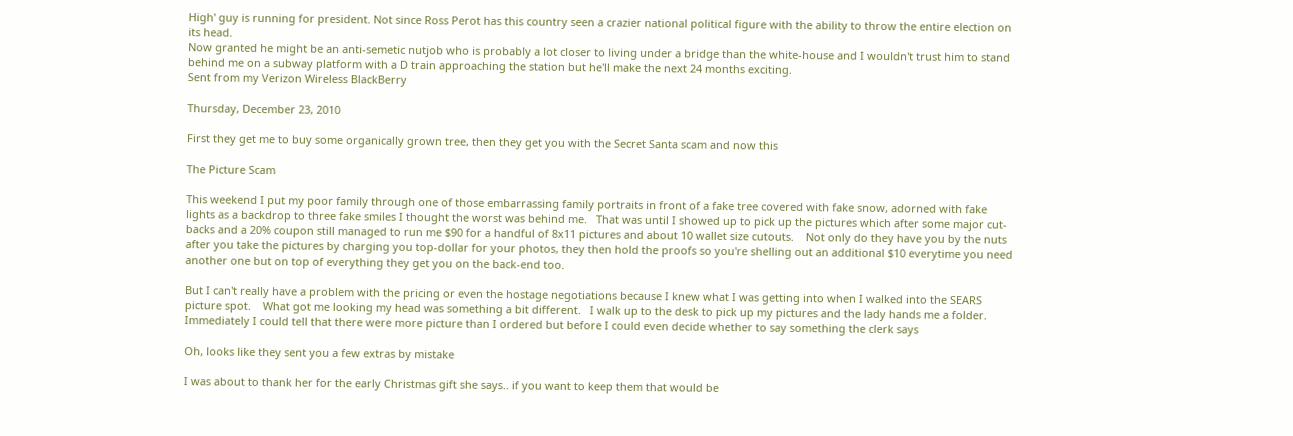High' guy is running for president. Not since Ross Perot has this country seen a crazier national political figure with the ability to throw the entire election on its head.
Now granted he might be an anti-semetic nutjob who is probably a lot closer to living under a bridge than the white-house and I wouldn't trust him to stand behind me on a subway platform with a D train approaching the station but he'll make the next 24 months exciting.
Sent from my Verizon Wireless BlackBerry

Thursday, December 23, 2010

First they get me to buy some organically grown tree, then they get you with the Secret Santa scam and now this

The Picture Scam

This weekend I put my poor family through one of those embarrassing family portraits in front of a fake tree covered with fake snow, adorned with fake lights as a backdrop to three fake smiles I thought the worst was behind me.   That was until I showed up to pick up the pictures which after some major cut-backs and a 20% coupon still managed to run me $90 for a handful of 8x11 pictures and about 10 wallet size cutouts.    Not only do they have you by the nuts after you take the pictures by charging you top-dollar for your photos, they then hold the proofs so you're shelling out an additional $10 everytime you need another one but on top of everything they get you on the back-end too.

But I can't really have a problem with the pricing or even the hostage negotiations because I knew what I was getting into when I walked into the SEARS picture spot.    What got me looking my head was something a bit different.   I walk up to the desk to pick up my pictures and the lady hands me a folder.   Immediately I could tell that there were more picture than I ordered but before I could even decide whether to say something the clerk says

Oh, looks like they sent you a few extras by mistake

I was about to thank her for the early Christmas gift she says.. if you want to keep them that would be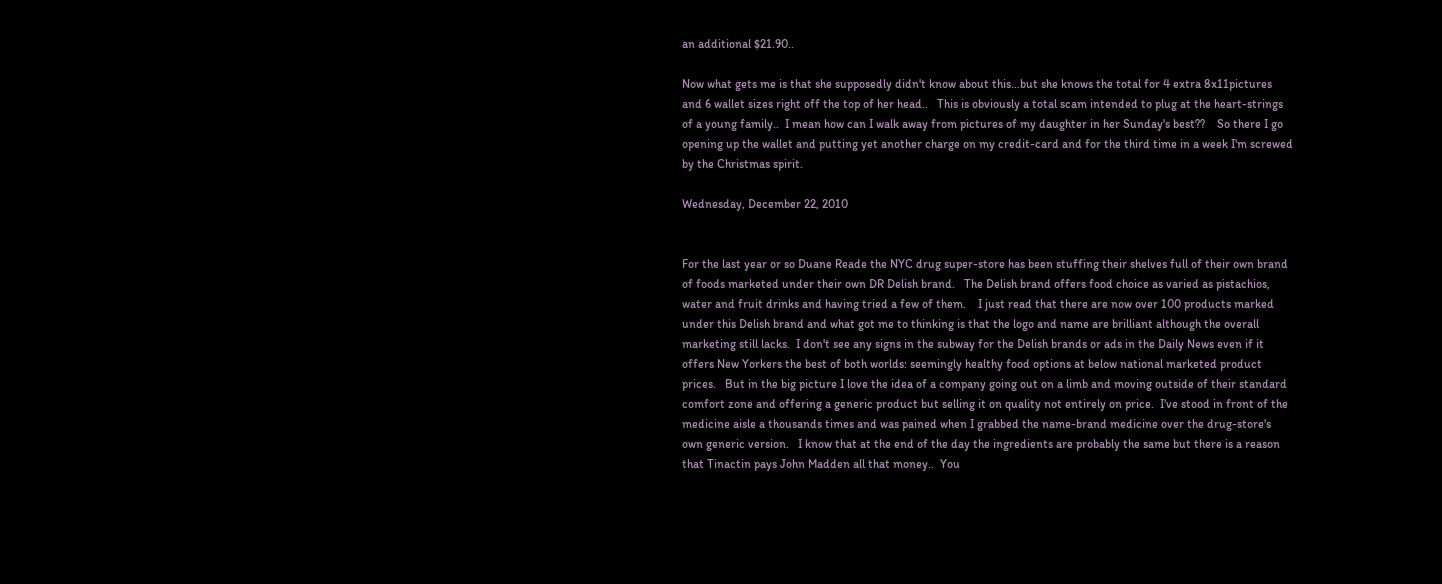an additional $21.90..

Now what gets me is that she supposedly didn't know about this…but she knows the total for 4 extra 8x11pictures and 6 wallet sizes right off the top of her head..   This is obviously a total scam intended to plug at the heart-strings of a young family..  I mean how can I walk away from pictures of my daughter in her Sunday's best??    So there I go opening up the wallet and putting yet another charge on my credit-card and for the third time in a week I'm screwed by the Christmas spirit.

Wednesday, December 22, 2010


For the last year or so Duane Reade the NYC drug super-store has been stuffing their shelves full of their own brand of foods marketed under their own DR Delish brand.   The Delish brand offers food choice as varied as pistachios, water and fruit drinks and having tried a few of them.    I just read that there are now over 100 products marked under this Delish brand and what got me to thinking is that the logo and name are brilliant although the overall marketing still lacks.  I don't see any signs in the subway for the Delish brands or ads in the Daily News even if it offers New Yorkers the best of both worlds: seemingly healthy food options at below national marketed product prices.   But in the big picture I love the idea of a company going out on a limb and moving outside of their standard comfort zone and offering a generic product but selling it on quality not entirely on price.  I've stood in front of the medicine aisle a thousands times and was pained when I grabbed the name-brand medicine over the drug-store's own generic version.   I know that at the end of the day the ingredients are probably the same but there is a reason that Tinactin pays John Madden all that money..  You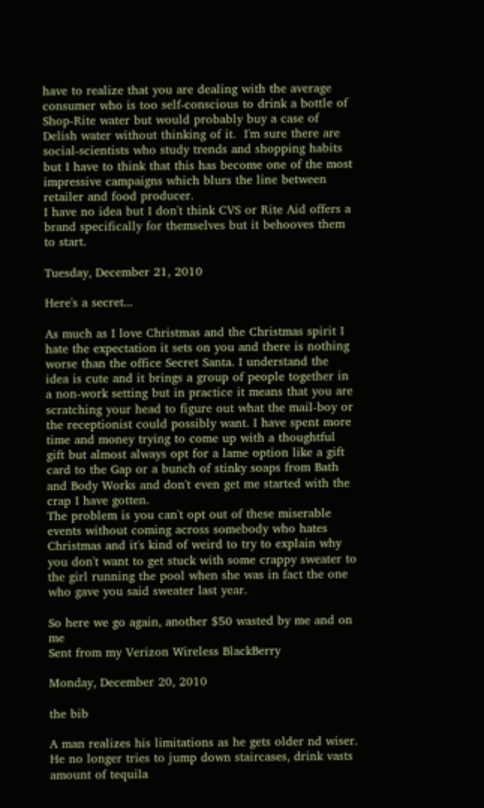have to realize that you are dealing with the average consumer who is too self-conscious to drink a bottle of Shop-Rite water but would probably buy a case of Delish water without thinking of it.  I'm sure there are social-scientists who study trends and shopping habits but I have to think that this has become one of the most impressive campaigns which blurs the line between retailer and food producer.
I have no idea but I don't think CVS or Rite Aid offers a brand specifically for themselves but it behooves them to start.

Tuesday, December 21, 2010

Here's a secret...

As much as I love Christmas and the Christmas spirit I hate the expectation it sets on you and there is nothing worse than the office Secret Santa. I understand the idea is cute and it brings a group of people together in a non-work setting but in practice it means that you are scratching your head to figure out what the mail-boy or the receptionist could possibly want. I have spent more time and money trying to come up with a thoughtful gift but almost always opt for a lame option like a gift card to the Gap or a bunch of stinky soaps from Bath and Body Works and don't even get me started with the crap I have gotten.
The problem is you can't opt out of these miserable events without coming across somebody who hates Christmas and it's kind of weird to try to explain why you don't want to get stuck with some crappy sweater to the girl running the pool when she was in fact the one who gave you said sweater last year.

So here we go again, another $50 wasted by me and on me
Sent from my Verizon Wireless BlackBerry

Monday, December 20, 2010

the bib

A man realizes his limitations as he gets older nd wiser.   He no longer tries to jump down staircases, drink vasts amount of tequila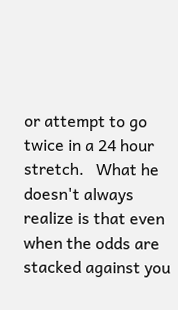or attempt to go twice in a 24 hour stretch.   What he doesn't always realize is that even when the odds are stacked against you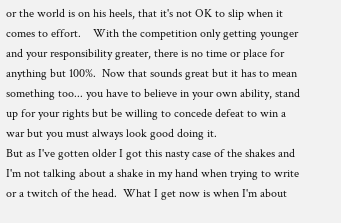or the world is on his heels, that it's not OK to slip when it comes to effort.    With the competition only getting younger and your responsibility greater, there is no time or place for anything but 100%.  Now that sounds great but it has to mean something too... you have to believe in your own ability, stand up for your rights but be willing to concede defeat to win a war but you must always look good doing it.
But as I've gotten older I got this nasty case of the shakes and I'm not talking about a shake in my hand when trying to write or a twitch of the head.  What I get now is when I'm about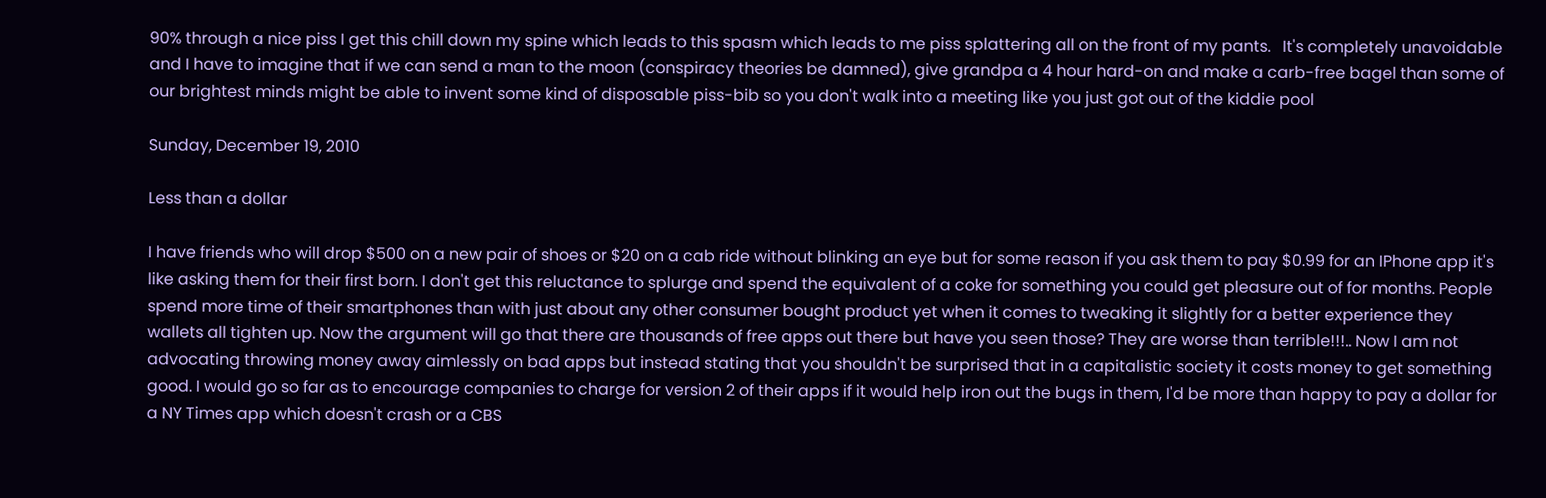90% through a nice piss I get this chill down my spine which leads to this spasm which leads to me piss splattering all on the front of my pants.   It's completely unavoidable and I have to imagine that if we can send a man to the moon (conspiracy theories be damned), give grandpa a 4 hour hard-on and make a carb-free bagel than some of our brightest minds might be able to invent some kind of disposable piss-bib so you don't walk into a meeting like you just got out of the kiddie pool

Sunday, December 19, 2010

Less than a dollar

I have friends who will drop $500 on a new pair of shoes or $20 on a cab ride without blinking an eye but for some reason if you ask them to pay $0.99 for an IPhone app it's like asking them for their first born. I don't get this reluctance to splurge and spend the equivalent of a coke for something you could get pleasure out of for months. People spend more time of their smartphones than with just about any other consumer bought product yet when it comes to tweaking it slightly for a better experience they wallets all tighten up. Now the argument will go that there are thousands of free apps out there but have you seen those? They are worse than terrible!!!.. Now I am not advocating throwing money away aimlessly on bad apps but instead stating that you shouldn't be surprised that in a capitalistic society it costs money to get something good. I would go so far as to encourage companies to charge for version 2 of their apps if it would help iron out the bugs in them, I'd be more than happy to pay a dollar for a NY Times app which doesn't crash or a CBS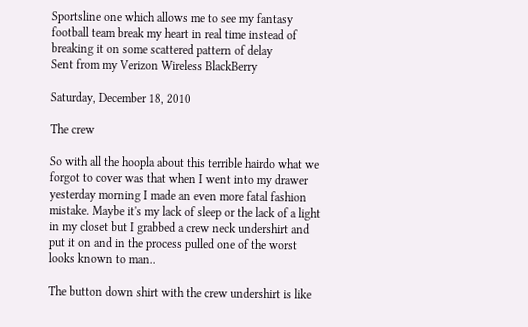Sportsline one which allows me to see my fantasy football team break my heart in real time instead of breaking it on some scattered pattern of delay
Sent from my Verizon Wireless BlackBerry

Saturday, December 18, 2010

The crew

So with all the hoopla about this terrible hairdo what we forgot to cover was that when I went into my drawer yesterday morning I made an even more fatal fashion mistake. Maybe it's my lack of sleep or the lack of a light in my closet but I grabbed a crew neck undershirt and put it on and in the process pulled one of the worst looks known to man..

The button down shirt with the crew undershirt is like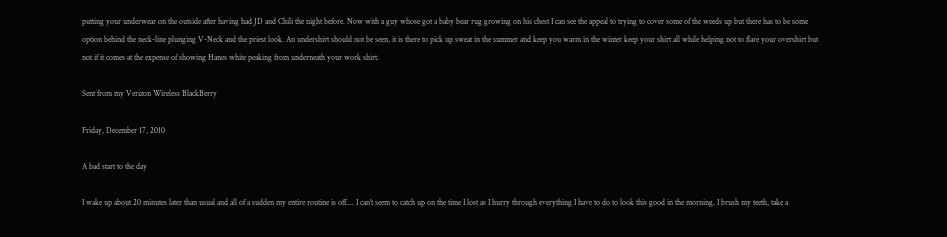putting your underwear on the outside after having had JD and Chili the night before. Now with a guy whose got a baby bear rug growing on his chest I can see the appeal to trying to cover some of the weeds up but there has to be some option behind the neck-line plunging V-Neck and the priest look. An undershirt should not be seen, it is there to pick up sweat in the summer and keep you warm in the winter keep your shirt all while helping not to flare your overshirt but not if it comes at the expense of showing Hanes white peaking from underneath your work shirt.

Sent from my Verizon Wireless BlackBerry

Friday, December 17, 2010

A bad start to the day

I wake up about 20 minutes later than usual and all of a sudden my entire routine is off.... I can't seem to catch up on the time I lost as I hurry through everything I have to do to look this good in the morning. I brush my teeth, take a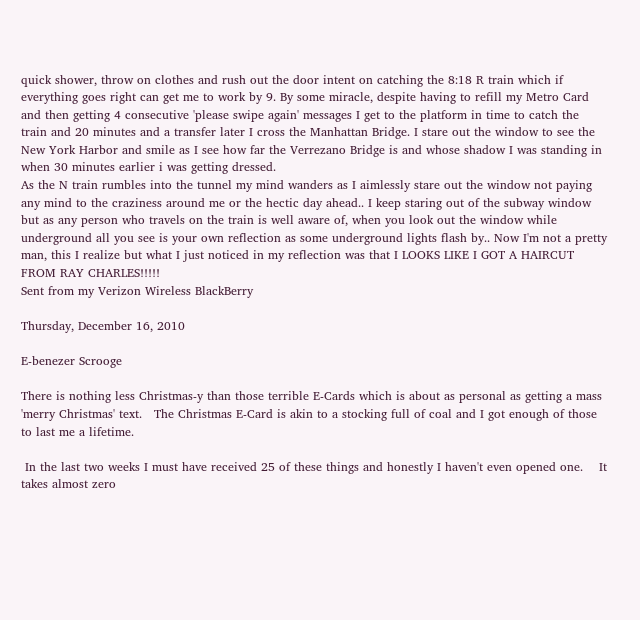quick shower, throw on clothes and rush out the door intent on catching the 8:18 R train which if everything goes right can get me to work by 9. By some miracle, despite having to refill my Metro Card and then getting 4 consecutive 'please swipe again' messages I get to the platform in time to catch the train and 20 minutes and a transfer later I cross the Manhattan Bridge. I stare out the window to see the New York Harbor and smile as I see how far the Verrezano Bridge is and whose shadow I was standing in when 30 minutes earlier i was getting dressed.
As the N train rumbles into the tunnel my mind wanders as I aimlessly stare out the window not paying any mind to the craziness around me or the hectic day ahead.. I keep staring out of the subway window but as any person who travels on the train is well aware of, when you look out the window while underground all you see is your own reflection as some underground lights flash by.. Now I'm not a pretty man, this I realize but what I just noticed in my reflection was that I LOOKS LIKE I GOT A HAIRCUT FROM RAY CHARLES!!!!!
Sent from my Verizon Wireless BlackBerry

Thursday, December 16, 2010

E-benezer Scrooge

There is nothing less Christmas-y than those terrible E-Cards which is about as personal as getting a mass 'merry Christmas' text.   The Christmas E-Card is akin to a stocking full of coal and I got enough of those to last me a lifetime.

 In the last two weeks I must have received 25 of these things and honestly I haven't even opened one.    It takes almost zero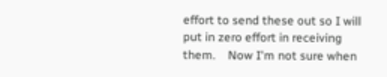effort to send these out so I will put in zero effort in receiving them.    Now I'm not sure when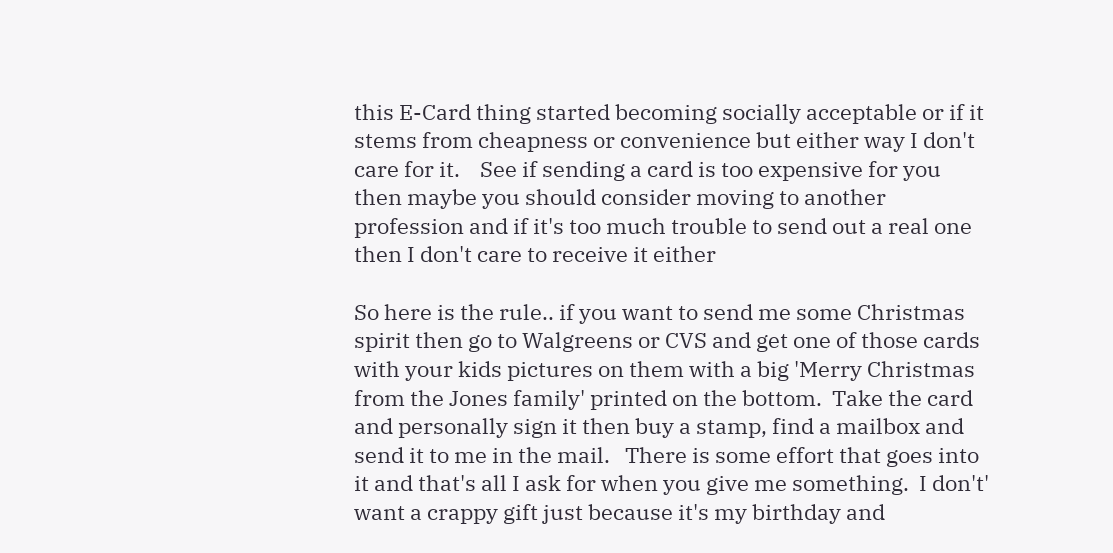this E-Card thing started becoming socially acceptable or if it stems from cheapness or convenience but either way I don't care for it.    See if sending a card is too expensive for you then maybe you should consider moving to another profession and if it's too much trouble to send out a real one then I don't care to receive it either

So here is the rule.. if you want to send me some Christmas spirit then go to Walgreens or CVS and get one of those cards with your kids pictures on them with a big 'Merry Christmas from the Jones family' printed on the bottom.  Take the card and personally sign it then buy a stamp, find a mailbox and send it to me in the mail.   There is some effort that goes into it and that's all I ask for when you give me something.  I don't' want a crappy gift just because it's my birthday and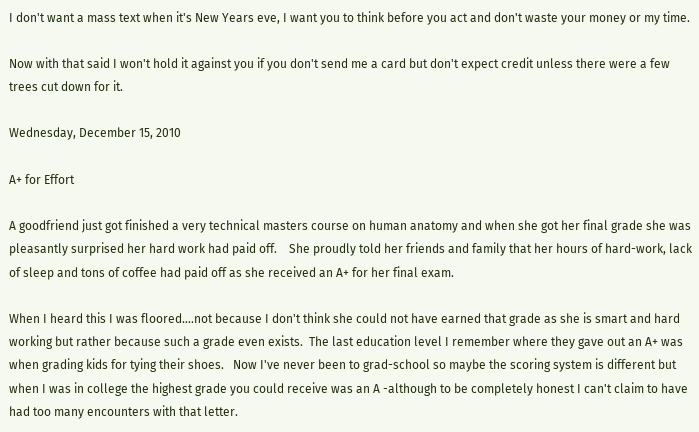I don't want a mass text when it's New Years eve, I want you to think before you act and don't waste your money or my time.

Now with that said I won't hold it against you if you don't send me a card but don't expect credit unless there were a few trees cut down for it.

Wednesday, December 15, 2010

A+ for Effort

A goodfriend just got finished a very technical masters course on human anatomy and when she got her final grade she was pleasantly surprised her hard work had paid off.    She proudly told her friends and family that her hours of hard-work, lack of sleep and tons of coffee had paid off as she received an A+ for her final exam.

When I heard this I was floored….not because I don't think she could not have earned that grade as she is smart and hard working but rather because such a grade even exists.  The last education level I remember where they gave out an A+ was when grading kids for tying their shoes.   Now I've never been to grad-school so maybe the scoring system is different but when I was in college the highest grade you could receive was an A -although to be completely honest I can't claim to have had too many encounters with that letter.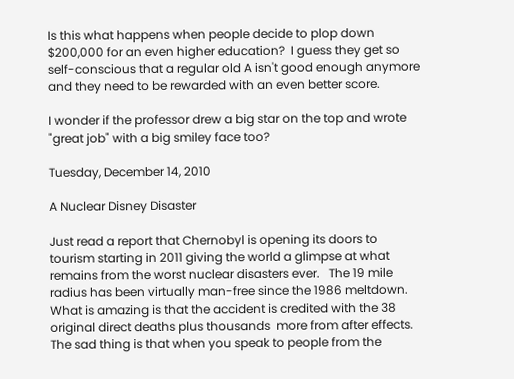Is this what happens when people decide to plop down $200,000 for an even higher education?  I guess they get so self-conscious that a regular old A isn't good enough anymore and they need to be rewarded with an even better score.

I wonder if the professor drew a big star on the top and wrote "great job" with a big smiley face too?

Tuesday, December 14, 2010

A Nuclear Disney Disaster

Just read a report that Chernobyl is opening its doors to tourism starting in 2011 giving the world a glimpse at what remains from the worst nuclear disasters ever.   The 19 mile radius has been virtually man-free since the 1986 meltdown.  What is amazing is that the accident is credited with the 38 original direct deaths plus thousands  more from after effects.   The sad thing is that when you speak to people from the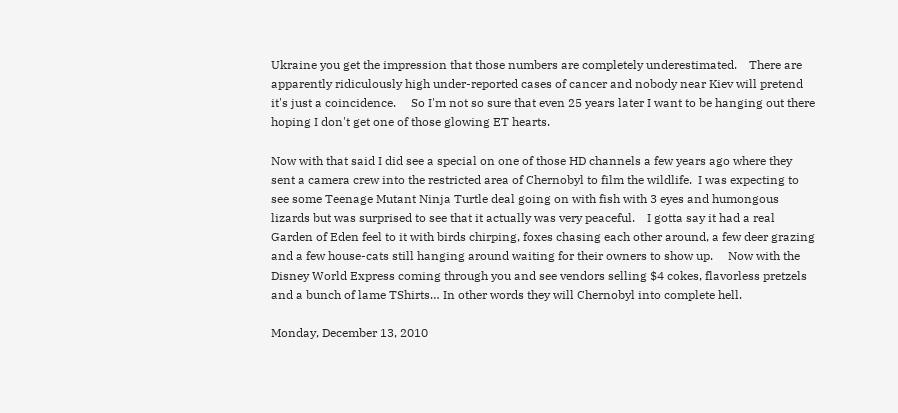Ukraine you get the impression that those numbers are completely underestimated.    There are apparently ridiculously high under-reported cases of cancer and nobody near Kiev will pretend it's just a coincidence.     So I'm not so sure that even 25 years later I want to be hanging out there hoping I don't get one of those glowing ET hearts.

Now with that said I did see a special on one of those HD channels a few years ago where they sent a camera crew into the restricted area of Chernobyl to film the wildlife.  I was expecting to see some Teenage Mutant Ninja Turtle deal going on with fish with 3 eyes and humongous lizards but was surprised to see that it actually was very peaceful.    I gotta say it had a real Garden of Eden feel to it with birds chirping, foxes chasing each other around, a few deer grazing and a few house-cats still hanging around waiting for their owners to show up.     Now with the Disney World Express coming through you and see vendors selling $4 cokes, flavorless pretzels and a bunch of lame TShirts… In other words they will Chernobyl into complete hell.

Monday, December 13, 2010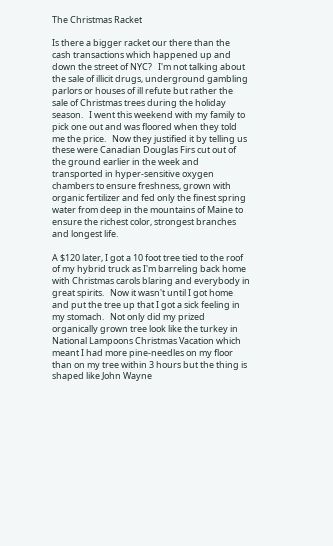The Christmas Racket

Is there a bigger racket our there than the cash transactions which happened up and down the street of NYC?   I'm not talking about the sale of illicit drugs, underground gambling parlors or houses of ill refute but rather the sale of Christmas trees during the holiday season.   I went this weekend with my family to pick one out and was floored when they told me the price.   Now they justified it by telling us these were Canadian Douglas Firs cut out of the ground earlier in the week and transported in hyper-sensitive oxygen chambers to ensure freshness, grown with organic fertilizer and fed only the finest spring water from deep in the mountains of Maine to ensure the richest color, strongest branches and longest life.

A $120 later, I got a 10 foot tree tied to the roof of my hybrid truck as I'm barreling back home with Christmas carols blaring and everybody in great spirits.   Now it wasn't until I got home and put the tree up that I got a sick feeling in my stomach.   Not only did my prized organically grown tree look like the turkey in National Lampoons Christmas Vacation which meant I had more pine-needles on my floor than on my tree within 3 hours but the thing is shaped like John Wayne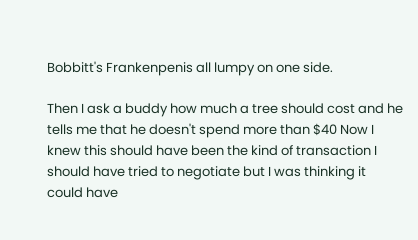Bobbitt's Frankenpenis all lumpy on one side.

Then I ask a buddy how much a tree should cost and he tells me that he doesn't spend more than $40 Now I knew this should have been the kind of transaction I should have tried to negotiate but I was thinking it could have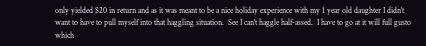only yielded $20 in return and as it was meant to be a nice holiday experience with my 1 year old daughter I didn't want to have to pull myself into that haggling situation.  See I can't haggle half-assed.  I have to go at it will full gusto which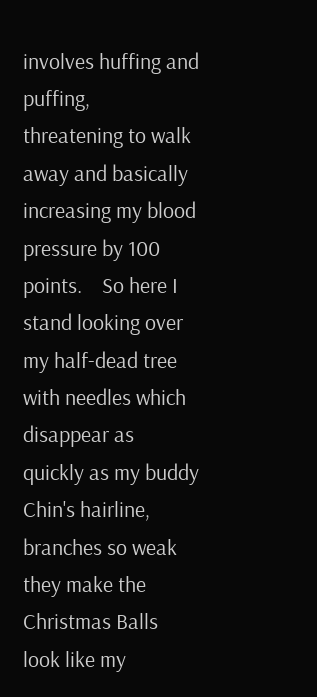involves huffing and puffing,  threatening to walk away and basically increasing my blood pressure by 100 points.    So here I stand looking over my half-dead tree with needles which disappear as quickly as my buddy Chin's hairline, branches so weak they make the Christmas Balls look like my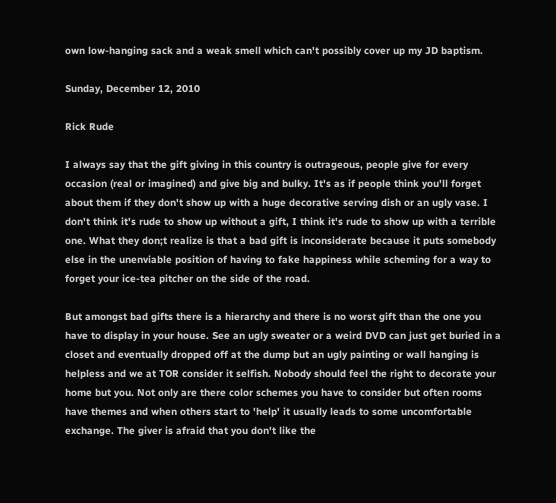own low-hanging sack and a weak smell which can't possibly cover up my JD baptism.

Sunday, December 12, 2010

Rick Rude

I always say that the gift giving in this country is outrageous, people give for every occasion (real or imagined) and give big and bulky. It's as if people think you'll forget about them if they don't show up with a huge decorative serving dish or an ugly vase. I don't think it's rude to show up without a gift, I think it's rude to show up with a terrible one. What they don;t realize is that a bad gift is inconsiderate because it puts somebody else in the unenviable position of having to fake happiness while scheming for a way to forget your ice-tea pitcher on the side of the road.

But amongst bad gifts there is a hierarchy and there is no worst gift than the one you have to display in your house. See an ugly sweater or a weird DVD can just get buried in a closet and eventually dropped off at the dump but an ugly painting or wall hanging is helpless and we at TOR consider it selfish. Nobody should feel the right to decorate your home but you. Not only are there color schemes you have to consider but often rooms have themes and when others start to 'help' it usually leads to some uncomfortable exchange. The giver is afraid that you don't like the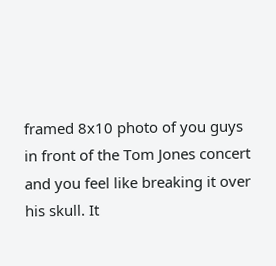framed 8x10 photo of you guys in front of the Tom Jones concert and you feel like breaking it over his skull. It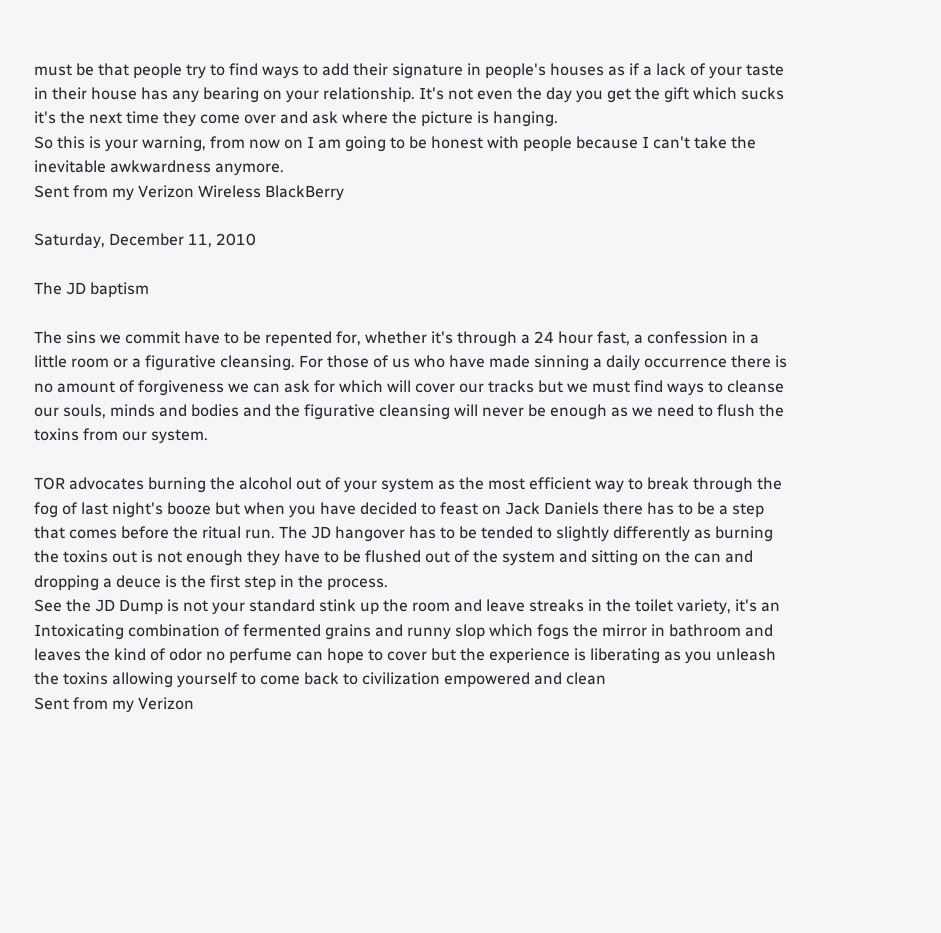must be that people try to find ways to add their signature in people's houses as if a lack of your taste in their house has any bearing on your relationship. It's not even the day you get the gift which sucks it's the next time they come over and ask where the picture is hanging.
So this is your warning, from now on I am going to be honest with people because I can't take the inevitable awkwardness anymore.
Sent from my Verizon Wireless BlackBerry

Saturday, December 11, 2010

The JD baptism

The sins we commit have to be repented for, whether it's through a 24 hour fast, a confession in a little room or a figurative cleansing. For those of us who have made sinning a daily occurrence there is no amount of forgiveness we can ask for which will cover our tracks but we must find ways to cleanse our souls, minds and bodies and the figurative cleansing will never be enough as we need to flush the toxins from our system.

TOR advocates burning the alcohol out of your system as the most efficient way to break through the fog of last night's booze but when you have decided to feast on Jack Daniels there has to be a step that comes before the ritual run. The JD hangover has to be tended to slightly differently as burning the toxins out is not enough they have to be flushed out of the system and sitting on the can and dropping a deuce is the first step in the process.
See the JD Dump is not your standard stink up the room and leave streaks in the toilet variety, it's an Intoxicating combination of fermented grains and runny slop which fogs the mirror in bathroom and leaves the kind of odor no perfume can hope to cover but the experience is liberating as you unleash the toxins allowing yourself to come back to civilization empowered and clean
Sent from my Verizon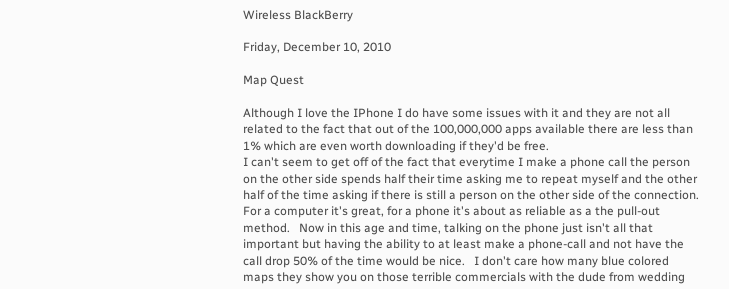Wireless BlackBerry

Friday, December 10, 2010

Map Quest

Although I love the IPhone I do have some issues with it and they are not all related to the fact that out of the 100,000,000 apps available there are less than 1% which are even worth downloading if they'd be free.
I can't seem to get off of the fact that everytime I make a phone call the person on the other side spends half their time asking me to repeat myself and the other half of the time asking if there is still a person on the other side of the connection.   For a computer it's great, for a phone it's about as reliable as a the pull-out method.   Now in this age and time, talking on the phone just isn't all that important but having the ability to at least make a phone-call and not have the call drop 50% of the time would be nice.   I don't care how many blue colored maps they show you on those terrible commercials with the dude from wedding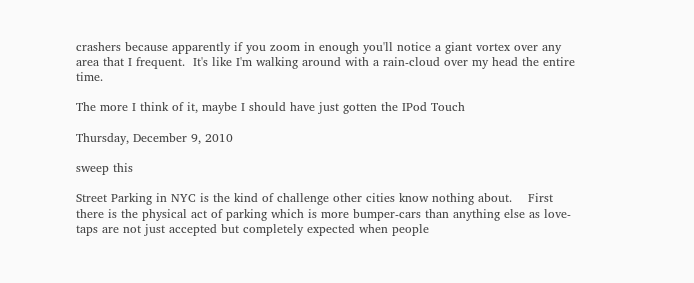crashers because apparently if you zoom in enough you'll notice a giant vortex over any area that I frequent.  It's like I'm walking around with a rain-cloud over my head the entire time.

The more I think of it, maybe I should have just gotten the IPod Touch

Thursday, December 9, 2010

sweep this

Street Parking in NYC is the kind of challenge other cities know nothing about.    First there is the physical act of parking which is more bumper-cars than anything else as love-taps are not just accepted but completely expected when people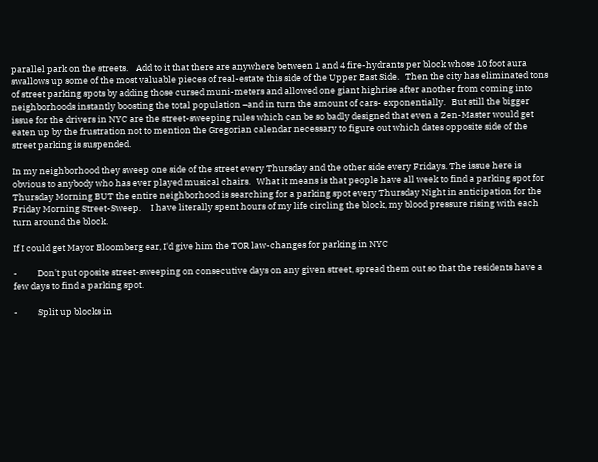parallel park on the streets.    Add to it that there are anywhere between 1 and 4 fire-hydrants per block whose 10 foot aura swallows up some of the most valuable pieces of real-estate this side of the Upper East Side.   Then the city has eliminated tons of street parking spots by adding those cursed muni-meters and allowed one giant highrise after another from coming into neighborhoods instantly boosting the total population –and in turn the amount of cars- exponentially.   But still the bigger issue for the drivers in NYC are the street-sweeping rules which can be so badly designed that even a Zen-Master would get eaten up by the frustration not to mention the Gregorian calendar necessary to figure out which dates opposite side of the street parking is suspended.

In my neighborhood they sweep one side of the street every Thursday and the other side every Fridays. The issue here is obvious to anybody who has ever played musical chairs.   What it means is that people have all week to find a parking spot for Thursday Morning BUT the entire neighborhood is searching for a parking spot every Thursday Night in anticipation for the Friday Morning Street-Sweep.     I have literally spent hours of my life circling the block, my blood pressure rising with each turn around the block.

If I could get Mayor Bloomberg ear, I'd give him the TOR law-changes for parking in NYC

-          Don't put oposite street-sweeping on consecutive days on any given street, spread them out so that the residents have a few days to find a parking spot.

-          Split up blocks in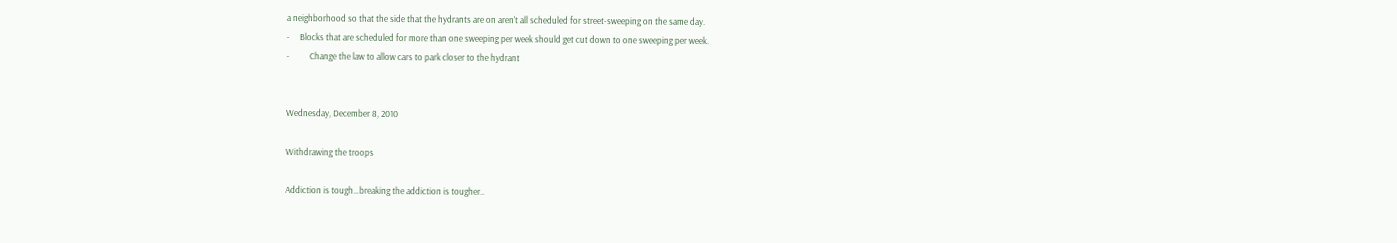a neighborhood so that the side that the hydrants are on aren't all scheduled for street-sweeping on the same day.
-     Blocks that are scheduled for more than one sweeping per week should get cut down to one sweeping per week.
-          Change the law to allow cars to park closer to the hydrant


Wednesday, December 8, 2010

Withdrawing the troops

Addiction is tough…breaking the addiction is tougher..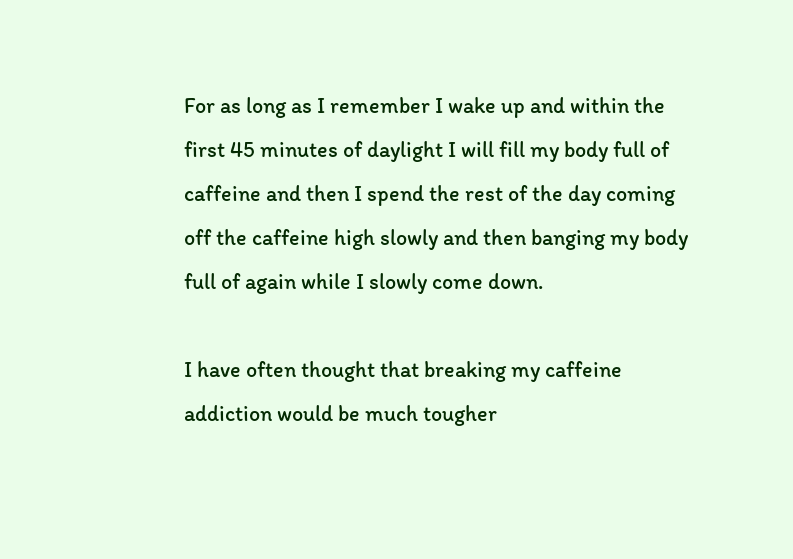For as long as I remember I wake up and within the first 45 minutes of daylight I will fill my body full of caffeine and then I spend the rest of the day coming off the caffeine high slowly and then banging my body full of again while I slowly come down.

I have often thought that breaking my caffeine addiction would be much tougher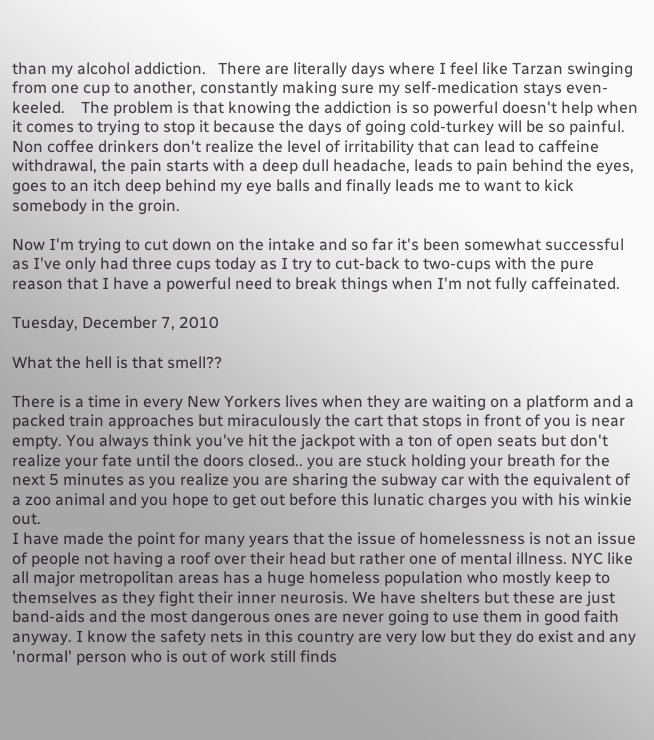than my alcohol addiction.   There are literally days where I feel like Tarzan swinging from one cup to another, constantly making sure my self-medication stays even-keeled.    The problem is that knowing the addiction is so powerful doesn't help when it comes to trying to stop it because the days of going cold-turkey will be so painful.  Non coffee drinkers don't realize the level of irritability that can lead to caffeine withdrawal, the pain starts with a deep dull headache, leads to pain behind the eyes, goes to an itch deep behind my eye balls and finally leads me to want to kick somebody in the groin.

Now I'm trying to cut down on the intake and so far it's been somewhat successful as I've only had three cups today as I try to cut-back to two-cups with the pure reason that I have a powerful need to break things when I'm not fully caffeinated.

Tuesday, December 7, 2010

What the hell is that smell??

There is a time in every New Yorkers lives when they are waiting on a platform and a packed train approaches but miraculously the cart that stops in front of you is near empty. You always think you've hit the jackpot with a ton of open seats but don't realize your fate until the doors closed.. you are stuck holding your breath for the next 5 minutes as you realize you are sharing the subway car with the equivalent of a zoo animal and you hope to get out before this lunatic charges you with his winkie out.
I have made the point for many years that the issue of homelessness is not an issue of people not having a roof over their head but rather one of mental illness. NYC like all major metropolitan areas has a huge homeless population who mostly keep to themselves as they fight their inner neurosis. We have shelters but these are just band-aids and the most dangerous ones are never going to use them in good faith anyway. I know the safety nets in this country are very low but they do exist and any 'normal' person who is out of work still finds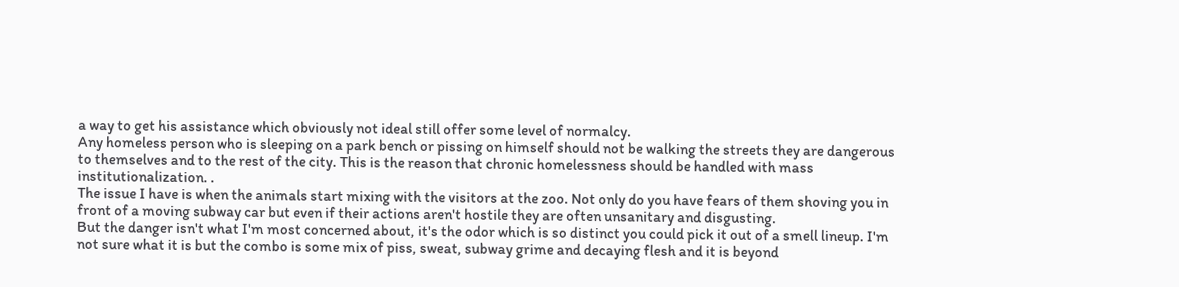a way to get his assistance which obviously not ideal still offer some level of normalcy.
Any homeless person who is sleeping on a park bench or pissing on himself should not be walking the streets they are dangerous to themselves and to the rest of the city. This is the reason that chronic homelessness should be handled with mass institutionalization. .
The issue I have is when the animals start mixing with the visitors at the zoo. Not only do you have fears of them shoving you in front of a moving subway car but even if their actions aren't hostile they are often unsanitary and disgusting.
But the danger isn't what I'm most concerned about, it's the odor which is so distinct you could pick it out of a smell lineup. I'm not sure what it is but the combo is some mix of piss, sweat, subway grime and decaying flesh and it is beyond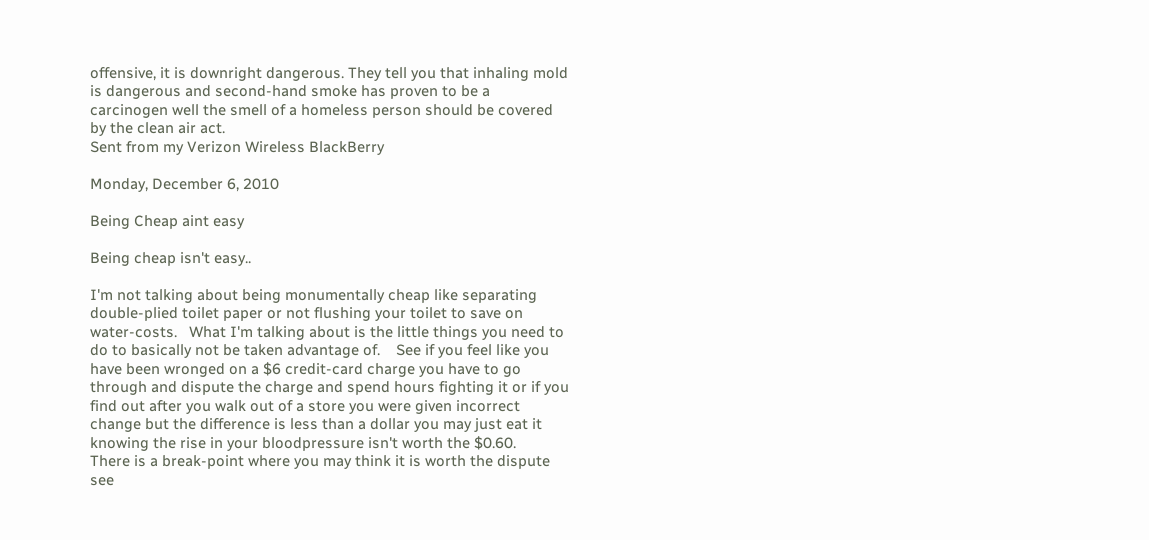offensive, it is downright dangerous. They tell you that inhaling mold is dangerous and second-hand smoke has proven to be a carcinogen well the smell of a homeless person should be covered by the clean air act.
Sent from my Verizon Wireless BlackBerry

Monday, December 6, 2010

Being Cheap aint easy

Being cheap isn't easy..

I'm not talking about being monumentally cheap like separating double-plied toilet paper or not flushing your toilet to save on water-costs.   What I'm talking about is the little things you need to do to basically not be taken advantage of.    See if you feel like you have been wronged on a $6 credit-card charge you have to go through and dispute the charge and spend hours fighting it or if you find out after you walk out of a store you were given incorrect change but the difference is less than a dollar you may just eat it knowing the rise in your bloodpressure isn't worth the $0.60.
There is a break-point where you may think it is worth the dispute see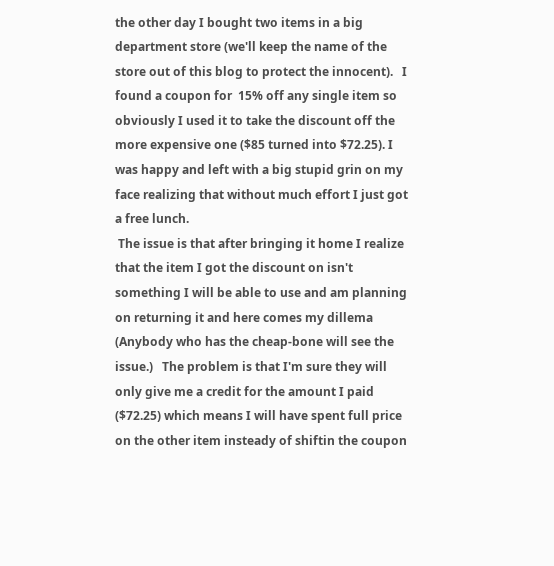the other day I bought two items in a big department store (we'll keep the name of the store out of this blog to protect the innocent).   I found a coupon for  15% off any single item so obviously I used it to take the discount off the more expensive one ($85 turned into $72.25). I was happy and left with a big stupid grin on my face realizing that without much effort I just got a free lunch.
 The issue is that after bringing it home I realize that the item I got the discount on isn't something I will be able to use and am planning on returning it and here comes my dillema (Anybody who has the cheap-bone will see the issue.)   The problem is that I'm sure they will only give me a credit for the amount I paid ($72.25) which means I will have spent full price on the other item insteady of shiftin the coupon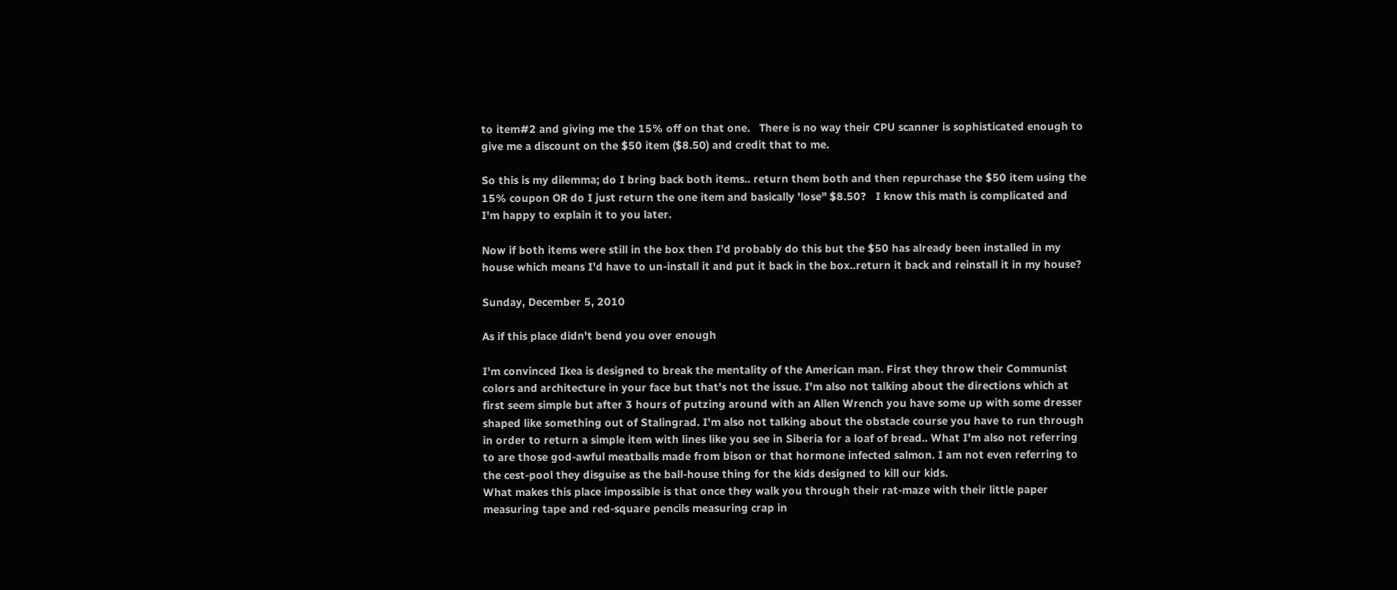to item#2 and giving me the 15% off on that one.   There is no way their CPU scanner is sophisticated enough to give me a discount on the $50 item ($8.50) and credit that to me.

So this is my dilemma; do I bring back both items.. return them both and then repurchase the $50 item using the 15% coupon OR do I just return the one item and basically 'lose" $8.50?   I know this math is complicated and I'm happy to explain it to you later.

Now if both items were still in the box then I'd probably do this but the $50 has already been installed in my house which means I'd have to un-install it and put it back in the box..return it back and reinstall it in my house?

Sunday, December 5, 2010

As if this place didn't bend you over enough

I'm convinced Ikea is designed to break the mentality of the American man. First they throw their Communist colors and architecture in your face but that's not the issue. I'm also not talking about the directions which at first seem simple but after 3 hours of putzing around with an Allen Wrench you have some up with some dresser shaped like something out of Stalingrad. I'm also not talking about the obstacle course you have to run through in order to return a simple item with lines like you see in Siberia for a loaf of bread.. What I'm also not referring to are those god-awful meatballs made from bison or that hormone infected salmon. I am not even referring to the cest-pool they disguise as the ball-house thing for the kids designed to kill our kids.
What makes this place impossible is that once they walk you through their rat-maze with their little paper measuring tape and red-square pencils measuring crap in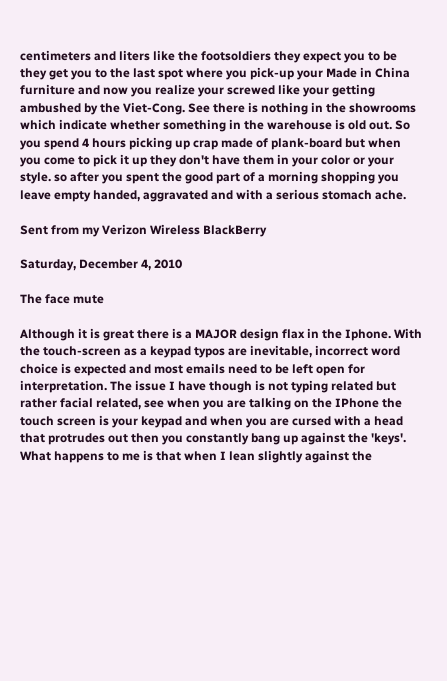centimeters and liters like the footsoldiers they expect you to be they get you to the last spot where you pick-up your Made in China furniture and now you realize your screwed like your getting ambushed by the Viet-Cong. See there is nothing in the showrooms which indicate whether something in the warehouse is old out. So you spend 4 hours picking up crap made of plank-board but when you come to pick it up they don't have them in your color or your style. so after you spent the good part of a morning shopping you leave empty handed, aggravated and with a serious stomach ache.

Sent from my Verizon Wireless BlackBerry

Saturday, December 4, 2010

The face mute

Although it is great there is a MAJOR design flax in the Iphone. With the touch-screen as a keypad typos are inevitable, incorrect word choice is expected and most emails need to be left open for interpretation. The issue I have though is not typing related but rather facial related, see when you are talking on the IPhone the touch screen is your keypad and when you are cursed with a head that protrudes out then you constantly bang up against the 'keys'. What happens to me is that when I lean slightly against the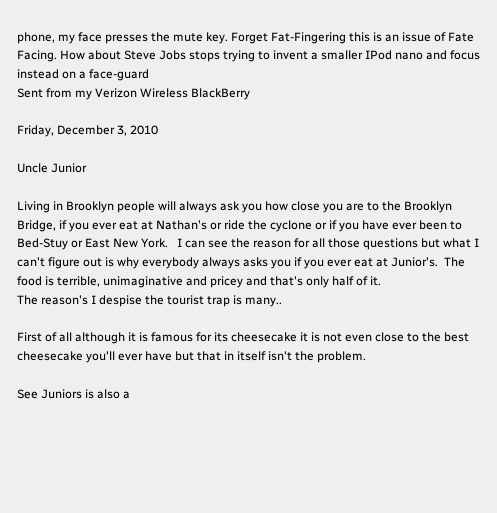phone, my face presses the mute key. Forget Fat-Fingering this is an issue of Fate Facing. How about Steve Jobs stops trying to invent a smaller IPod nano and focus instead on a face-guard
Sent from my Verizon Wireless BlackBerry

Friday, December 3, 2010

Uncle Junior

Living in Brooklyn people will always ask you how close you are to the Brooklyn Bridge, if you ever eat at Nathan's or ride the cyclone or if you have ever been to Bed-Stuy or East New York.   I can see the reason for all those questions but what I can't figure out is why everybody always asks you if you ever eat at Junior's.  The food is terrible, unimaginative and pricey and that's only half of it.
The reason's I despise the tourist trap is many..

First of all although it is famous for its cheesecake it is not even close to the best cheesecake you'll ever have but that in itself isn't the problem.

See Juniors is also a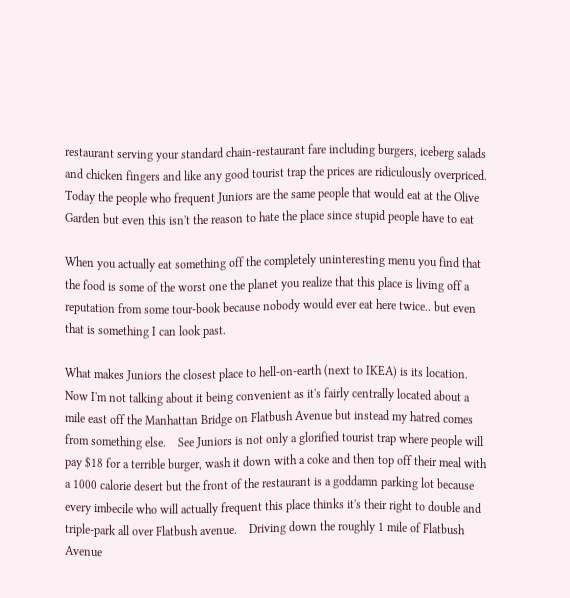restaurant serving your standard chain-restaurant fare including burgers, iceberg salads and chicken fingers and like any good tourist trap the prices are ridiculously overpriced.  Today the people who frequent Juniors are the same people that would eat at the Olive Garden but even this isn't the reason to hate the place since stupid people have to eat

When you actually eat something off the completely uninteresting menu you find that the food is some of the worst one the planet you realize that this place is living off a reputation from some tour-book because nobody would ever eat here twice.. but even that is something I can look past.

What makes Juniors the closest place to hell-on-earth (next to IKEA) is its location.  Now I'm not talking about it being convenient as it's fairly centrally located about a mile east off the Manhattan Bridge on Flatbush Avenue but instead my hatred comes from something else.    See Juniors is not only a glorified tourist trap where people will pay $18 for a terrible burger, wash it down with a coke and then top off their meal with a 1000 calorie desert but the front of the restaurant is a goddamn parking lot because every imbecile who will actually frequent this place thinks it's their right to double and triple-park all over Flatbush avenue.    Driving down the roughly 1 mile of Flatbush Avenue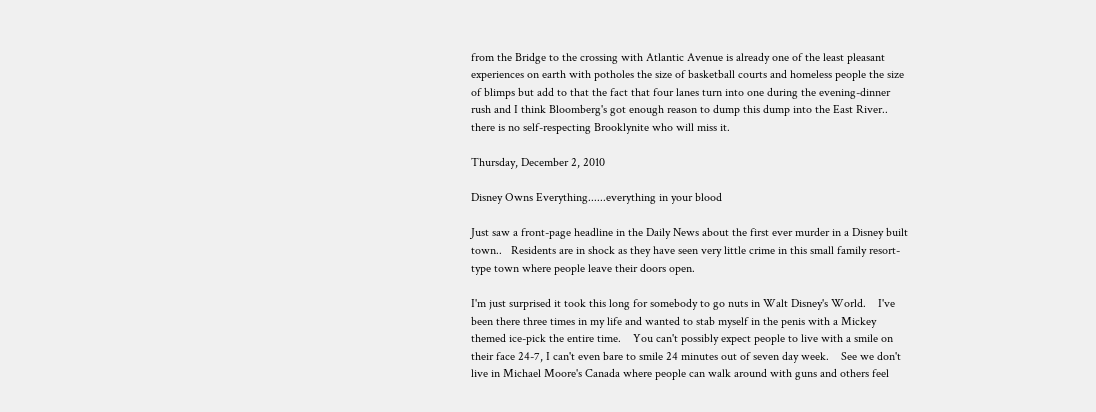from the Bridge to the crossing with Atlantic Avenue is already one of the least pleasant experiences on earth with potholes the size of basketball courts and homeless people the size of blimps but add to that the fact that four lanes turn into one during the evening-dinner rush and I think Bloomberg's got enough reason to dump this dump into the East River.. there is no self-respecting Brooklynite who will miss it.

Thursday, December 2, 2010

Disney Owns Everything......everything in your blood

Just saw a front-page headline in the Daily News about the first ever murder in a Disney built town..   Residents are in shock as they have seen very little crime in this small family resort-type town where people leave their doors open.

I'm just surprised it took this long for somebody to go nuts in Walt Disney's World.    I've been there three times in my life and wanted to stab myself in the penis with a Mickey themed ice-pick the entire time.    You can't possibly expect people to live with a smile on their face 24-7, I can't even bare to smile 24 minutes out of seven day week.    See we don't live in Michael Moore's Canada where people can walk around with guns and others feel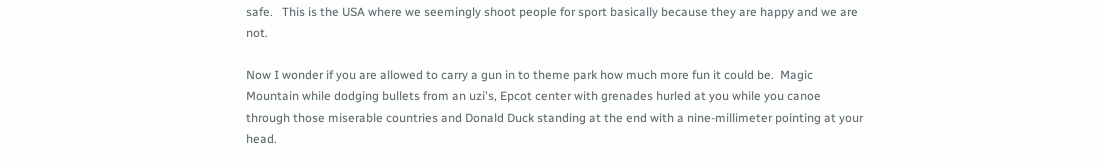safe.   This is the USA where we seemingly shoot people for sport basically because they are happy and we are not.

Now I wonder if you are allowed to carry a gun in to theme park how much more fun it could be.  Magic Mountain while dodging bullets from an uzi's, Epcot center with grenades hurled at you while you canoe through those miserable countries and Donald Duck standing at the end with a nine-millimeter pointing at your head.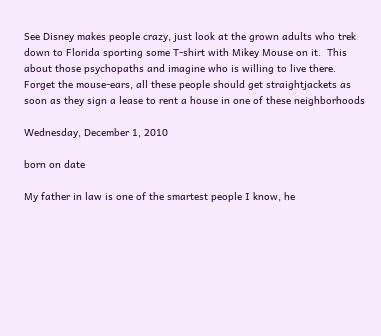See Disney makes people crazy, just look at the grown adults who trek down to Florida sporting some T-shirt with Mikey Mouse on it.  This about those psychopaths and imagine who is willing to live there.   Forget the mouse-ears, all these people should get straightjackets as soon as they sign a lease to rent a house in one of these neighborhoods

Wednesday, December 1, 2010

born on date

My father in law is one of the smartest people I know, he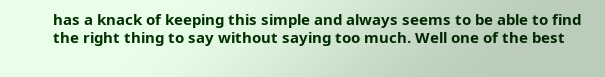has a knack of keeping this simple and always seems to be able to find the right thing to say without saying too much. Well one of the best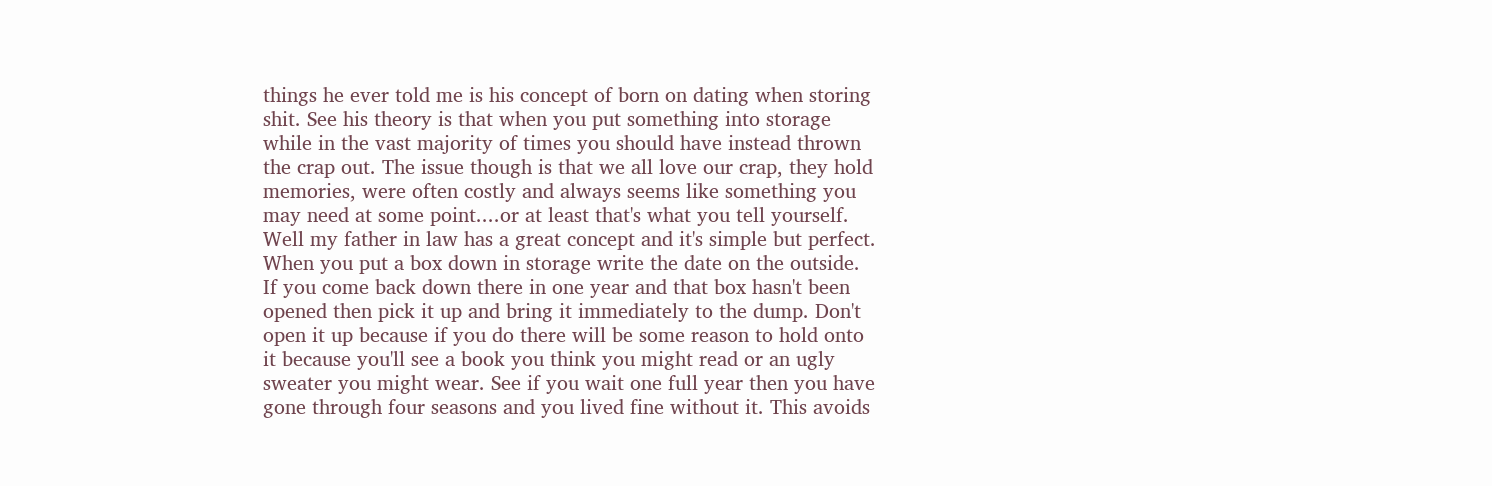things he ever told me is his concept of born on dating when storing shit. See his theory is that when you put something into storage while in the vast majority of times you should have instead thrown the crap out. The issue though is that we all love our crap, they hold memories, were often costly and always seems like something you may need at some point....or at least that's what you tell yourself.
Well my father in law has a great concept and it's simple but perfect. When you put a box down in storage write the date on the outside. If you come back down there in one year and that box hasn't been opened then pick it up and bring it immediately to the dump. Don't open it up because if you do there will be some reason to hold onto it because you'll see a book you think you might read or an ugly sweater you might wear. See if you wait one full year then you have gone through four seasons and you lived fine without it. This avoids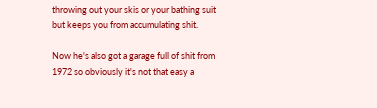throwing out your skis or your bathing suit but keeps you from accumulating shit.

Now he's also got a garage full of shit from 1972 so obviously it's not that easy a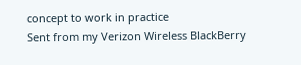concept to work in practice
Sent from my Verizon Wireless BlackBerry